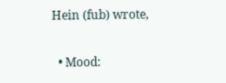Hein (fub) wrote,

  • Mood: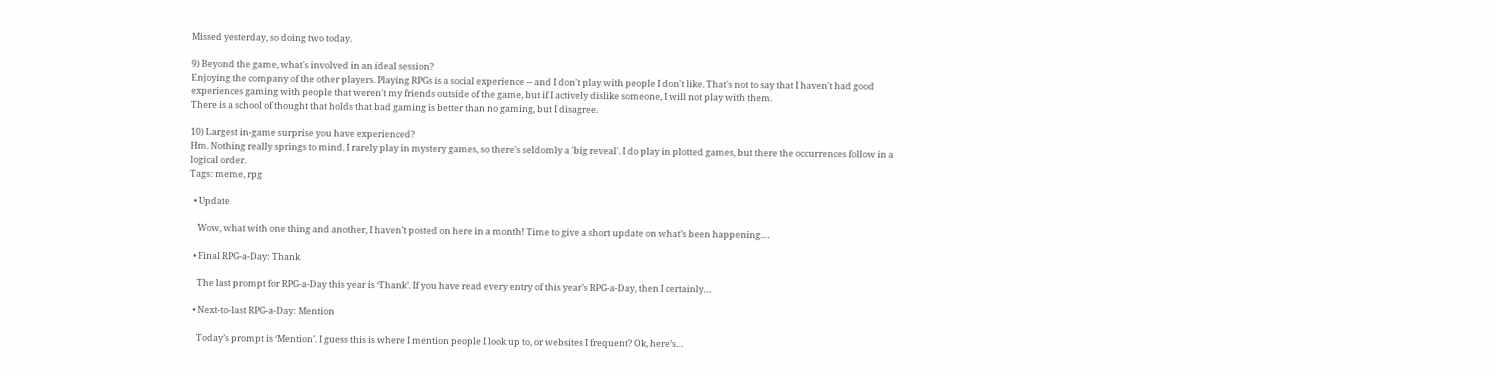Missed yesterday, so doing two today.

9) Beyond the game, what's involved in an ideal session?
Enjoying the company of the other players. Playing RPGs is a social experience -- and I don't play with people I don't like. That's not to say that I haven't had good experiences gaming with people that weren't my friends outside of the game, but if I actively dislike someone, I will not play with them.
There is a school of thought that holds that bad gaming is better than no gaming, but I disagree.

10) Largest in-game surprise you have experienced?
Hm. Nothing really springs to mind. I rarely play in mystery games, so there's seldomly a 'big reveal'. I do play in plotted games, but there the occurrences follow in a logical order.
Tags: meme, rpg

  • Update

    Wow, what with one thing and another, I haven’t posted on here in a month! Time to give a short update on what’s been happening.…

  • Final RPG-a-Day: Thank

    The last prompt for RPG-a-Day this year is ‘Thank’. If you have read every entry of this year’s RPG-a-Day, then I certainly…

  • Next-to-last RPG-a-Day: Mention

    Today’s prompt is ‘Mention’. I guess this is where I mention people I look up to, or websites I frequent? Ok, here’s…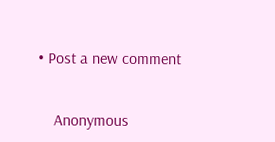• Post a new comment


    Anonymous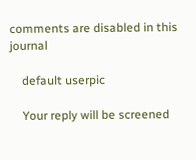comments are disabled in this journal

    default userpic

    Your reply will be screened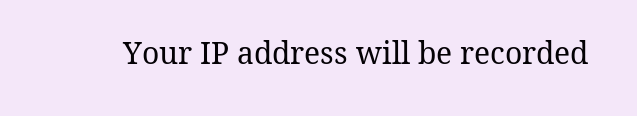Your IP address will be recorded